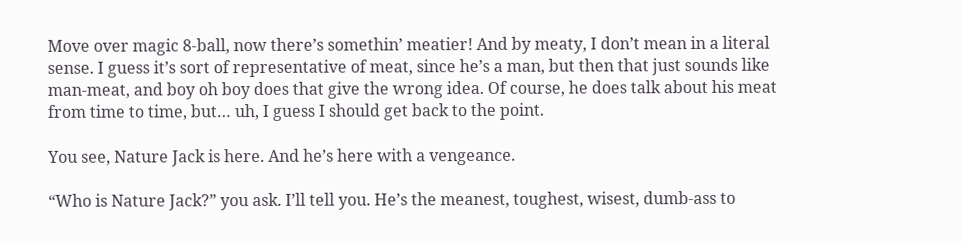Move over magic 8-ball, now there’s somethin’ meatier! And by meaty, I don’t mean in a literal sense. I guess it’s sort of representative of meat, since he’s a man, but then that just sounds like man-meat, and boy oh boy does that give the wrong idea. Of course, he does talk about his meat from time to time, but… uh, I guess I should get back to the point.

You see, Nature Jack is here. And he’s here with a vengeance.

“Who is Nature Jack?” you ask. I’ll tell you. He’s the meanest, toughest, wisest, dumb-ass to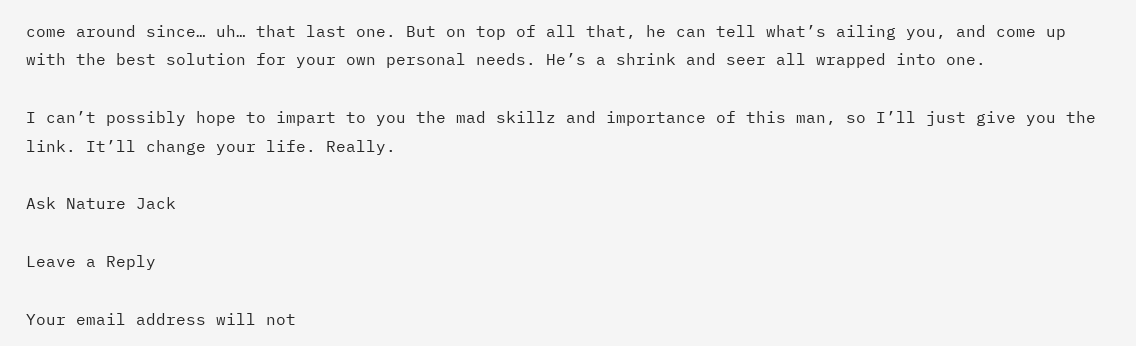come around since… uh… that last one. But on top of all that, he can tell what’s ailing you, and come up with the best solution for your own personal needs. He’s a shrink and seer all wrapped into one.

I can’t possibly hope to impart to you the mad skillz and importance of this man, so I’ll just give you the link. It’ll change your life. Really.

Ask Nature Jack

Leave a Reply

Your email address will not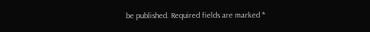be published. Required fields are marked *